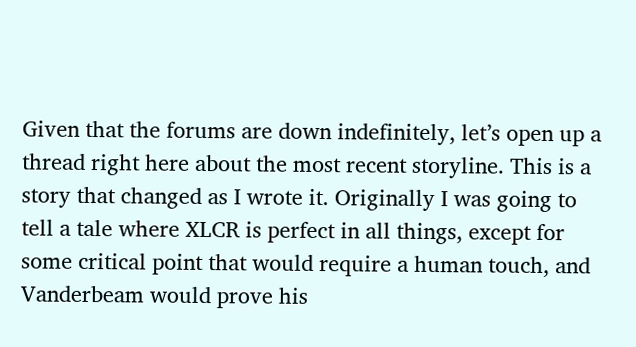Given that the forums are down indefinitely, let’s open up a thread right here about the most recent storyline. This is a story that changed as I wrote it. Originally I was going to tell a tale where XLCR is perfect in all things, except for some critical point that would require a human touch, and Vanderbeam would prove his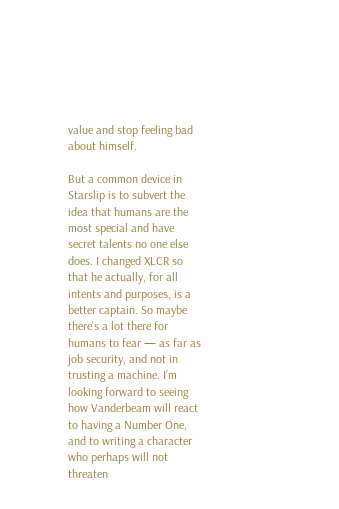value and stop feeling bad about himself.

But a common device in Starslip is to subvert the idea that humans are the most special and have secret talents no one else does. I changed XLCR so that he actually, for all intents and purposes, is a better captain. So maybe there’s a lot there for humans to fear — as far as job security, and not in trusting a machine. I’m looking forward to seeing how Vanderbeam will react to having a Number One, and to writing a character who perhaps will not threaten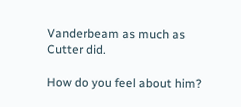Vanderbeam as much as Cutter did.

How do you feel about him?